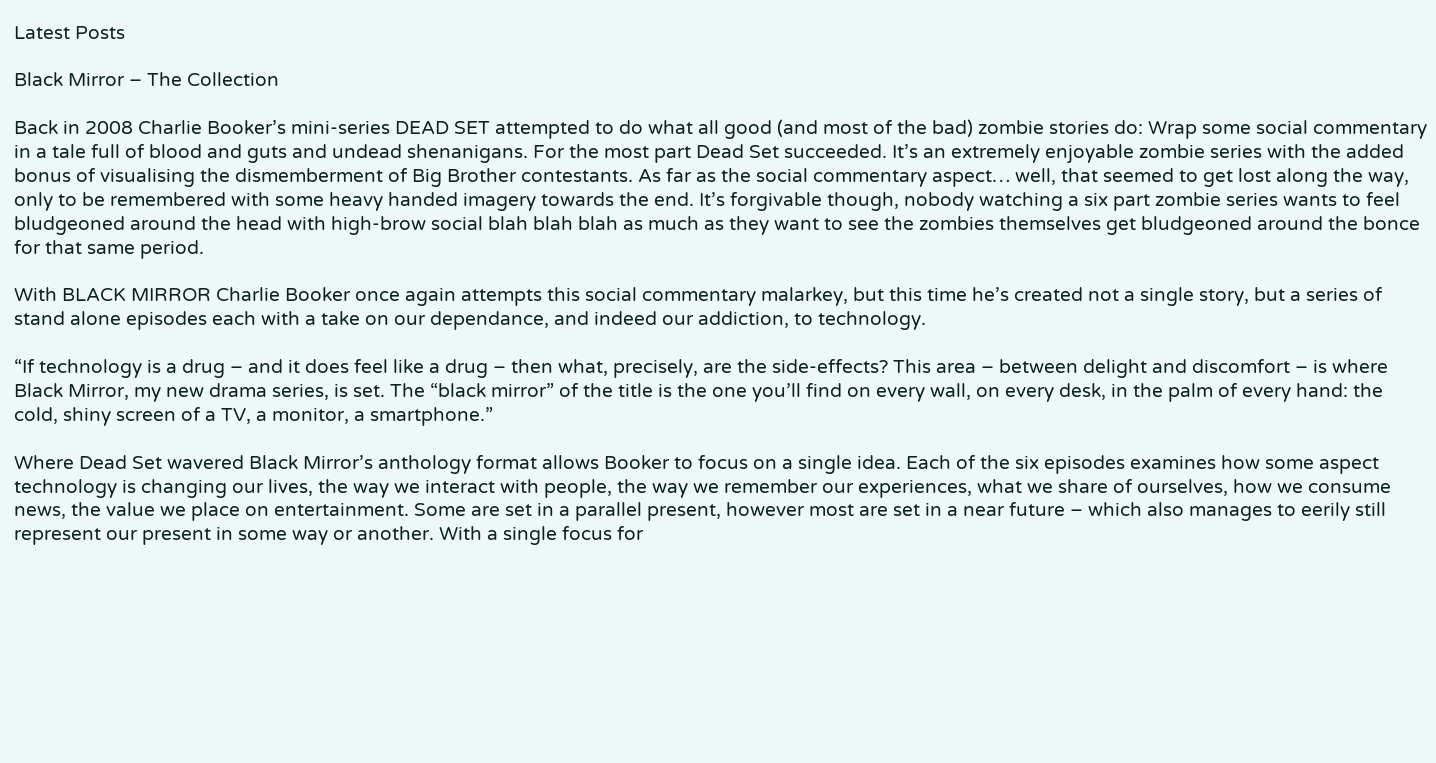Latest Posts

Black Mirror – The Collection

Back in 2008 Charlie Booker’s mini-series DEAD SET attempted to do what all good (and most of the bad) zombie stories do: Wrap some social commentary in a tale full of blood and guts and undead shenanigans. For the most part Dead Set succeeded. It’s an extremely enjoyable zombie series with the added bonus of visualising the dismemberment of Big Brother contestants. As far as the social commentary aspect… well, that seemed to get lost along the way, only to be remembered with some heavy handed imagery towards the end. It’s forgivable though, nobody watching a six part zombie series wants to feel bludgeoned around the head with high-brow social blah blah blah as much as they want to see the zombies themselves get bludgeoned around the bonce for that same period.

With BLACK MIRROR Charlie Booker once again attempts this social commentary malarkey, but this time he’s created not a single story, but a series of stand alone episodes each with a take on our dependance, and indeed our addiction, to technology.

“If technology is a drug – and it does feel like a drug – then what, precisely, are the side-effects? This area – between delight and discomfort – is where Black Mirror, my new drama series, is set. The “black mirror” of the title is the one you’ll find on every wall, on every desk, in the palm of every hand: the cold, shiny screen of a TV, a monitor, a smartphone.”

Where Dead Set wavered Black Mirror’s anthology format allows Booker to focus on a single idea. Each of the six episodes examines how some aspect technology is changing our lives, the way we interact with people, the way we remember our experiences, what we share of ourselves, how we consume news, the value we place on entertainment. Some are set in a parallel present, however most are set in a near future – which also manages to eerily still represent our present in some way or another. With a single focus for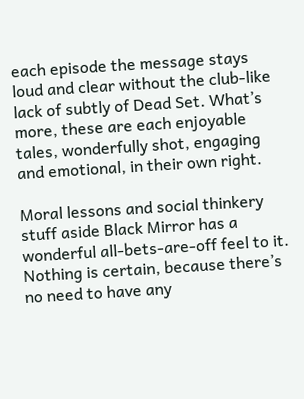each episode the message stays loud and clear without the club-like lack of subtly of Dead Set. What’s more, these are each enjoyable tales, wonderfully shot, engaging and emotional, in their own right.

Moral lessons and social thinkery stuff aside Black Mirror has a wonderful all-bets-are-off feel to it. Nothing is certain, because there’s no need to have any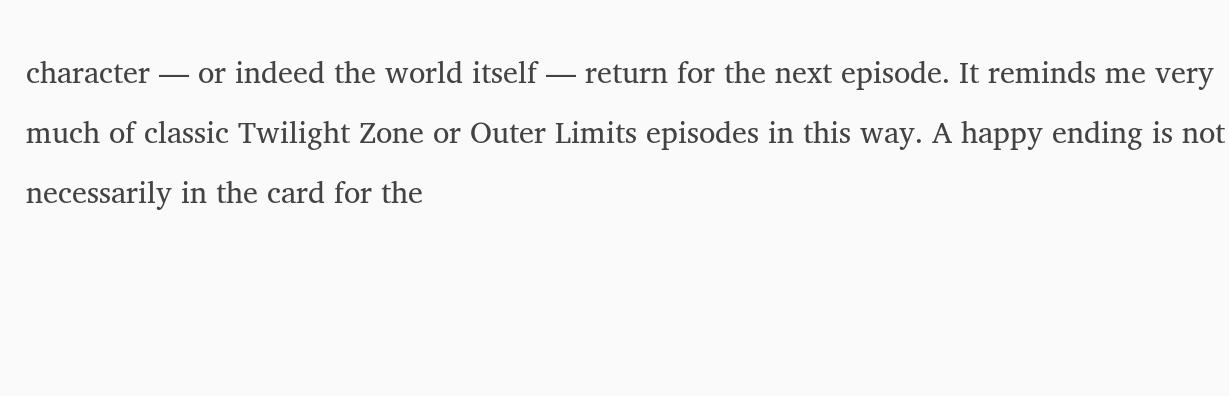character — or indeed the world itself — return for the next episode. It reminds me very much of classic Twilight Zone or Outer Limits episodes in this way. A happy ending is not necessarily in the card for the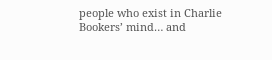people who exist in Charlie Bookers’ mind… and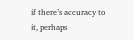if there’s accuracy to it, perhaps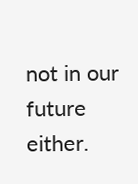not in our future either.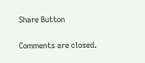Share Button

Comments are closed.